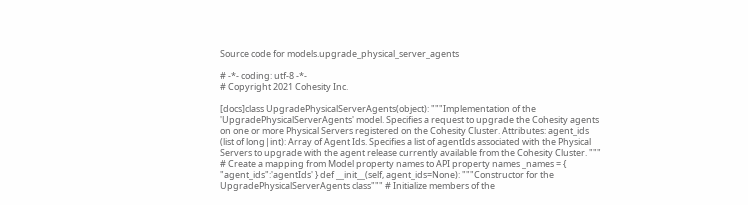Source code for models.upgrade_physical_server_agents

# -*- coding: utf-8 -*-
# Copyright 2021 Cohesity Inc.

[docs]class UpgradePhysicalServerAgents(object): """Implementation of the 'UpgradePhysicalServerAgents' model. Specifies a request to upgrade the Cohesity agents on one or more Physical Servers registered on the Cohesity Cluster. Attributes: agent_ids (list of long|int): Array of Agent Ids. Specifies a list of agentIds associated with the Physical Servers to upgrade with the agent release currently available from the Cohesity Cluster. """ # Create a mapping from Model property names to API property names _names = { "agent_ids":'agentIds' } def __init__(self, agent_ids=None): """Constructor for the UpgradePhysicalServerAgents class""" # Initialize members of the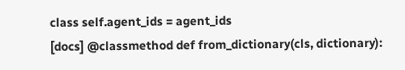class self.agent_ids = agent_ids
[docs] @classmethod def from_dictionary(cls, dictionary):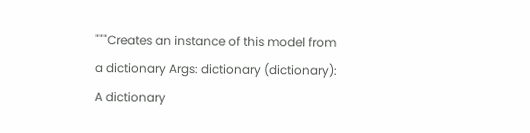"""Creates an instance of this model from a dictionary Args: dictionary (dictionary): A dictionary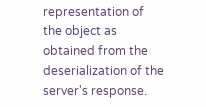representation of the object as obtained from the deserialization of the server's response.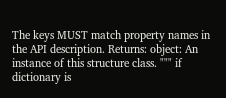The keys MUST match property names in the API description. Returns: object: An instance of this structure class. """ if dictionary is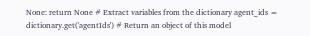None: return None # Extract variables from the dictionary agent_ids = dictionary.get('agentIds') # Return an object of this model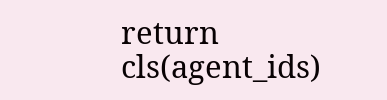return cls(agent_ids)